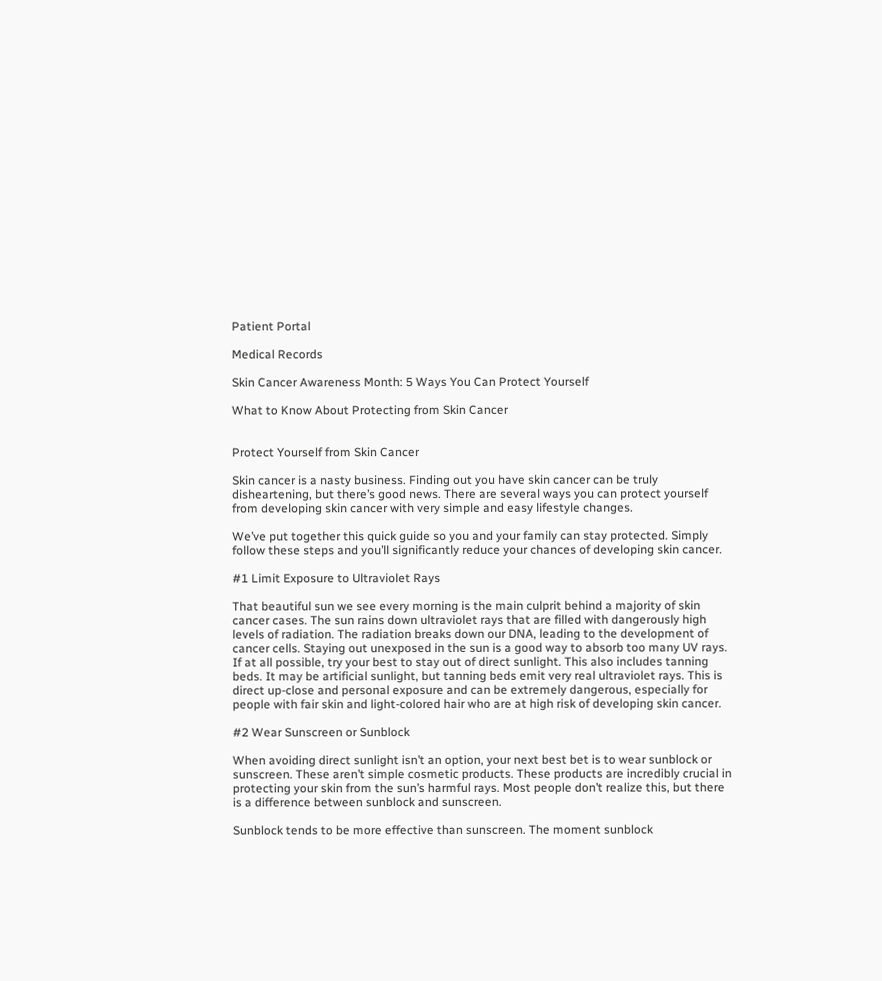Patient Portal

Medical Records

Skin Cancer Awareness Month: 5 Ways You Can Protect Yourself

What to Know About Protecting from Skin Cancer


Protect Yourself from Skin Cancer

Skin cancer is a nasty business. Finding out you have skin cancer can be truly disheartening, but there’s good news. There are several ways you can protect yourself from developing skin cancer with very simple and easy lifestyle changes.

We’ve put together this quick guide so you and your family can stay protected. Simply follow these steps and you’ll significantly reduce your chances of developing skin cancer.

#1 Limit Exposure to Ultraviolet Rays

That beautiful sun we see every morning is the main culprit behind a majority of skin cancer cases. The sun rains down ultraviolet rays that are filled with dangerously high levels of radiation. The radiation breaks down our DNA, leading to the development of cancer cells. Staying out unexposed in the sun is a good way to absorb too many UV rays. If at all possible, try your best to stay out of direct sunlight. This also includes tanning beds. It may be artificial sunlight, but tanning beds emit very real ultraviolet rays. This is direct up-close and personal exposure and can be extremely dangerous, especially for people with fair skin and light-colored hair who are at high risk of developing skin cancer.

#2 Wear Sunscreen or Sunblock

When avoiding direct sunlight isn’t an option, your next best bet is to wear sunblock or sunscreen. These aren’t simple cosmetic products. These products are incredibly crucial in protecting your skin from the sun’s harmful rays. Most people don’t realize this, but there is a difference between sunblock and sunscreen.

Sunblock tends to be more effective than sunscreen. The moment sunblock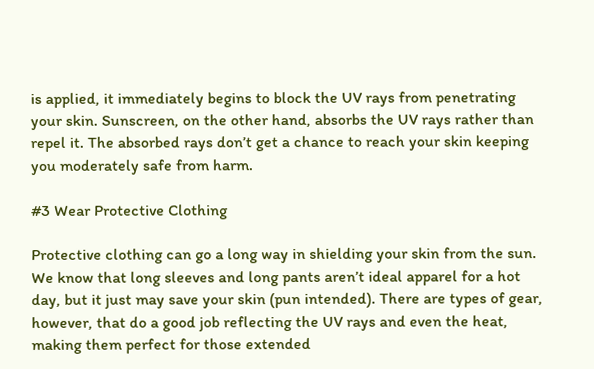is applied, it immediately begins to block the UV rays from penetrating your skin. Sunscreen, on the other hand, absorbs the UV rays rather than repel it. The absorbed rays don’t get a chance to reach your skin keeping you moderately safe from harm.

#3 Wear Protective Clothing

Protective clothing can go a long way in shielding your skin from the sun. We know that long sleeves and long pants aren’t ideal apparel for a hot day, but it just may save your skin (pun intended). There are types of gear, however, that do a good job reflecting the UV rays and even the heat, making them perfect for those extended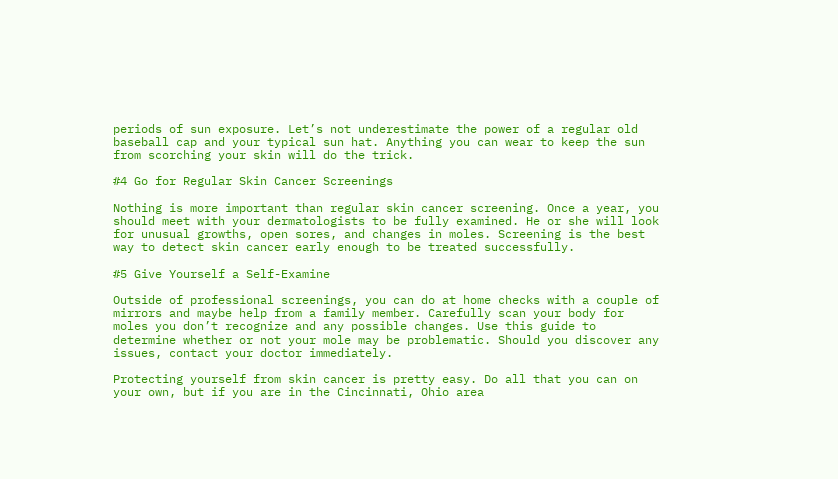periods of sun exposure. Let’s not underestimate the power of a regular old baseball cap and your typical sun hat. Anything you can wear to keep the sun from scorching your skin will do the trick.

#4 Go for Regular Skin Cancer Screenings

Nothing is more important than regular skin cancer screening. Once a year, you should meet with your dermatologists to be fully examined. He or she will look for unusual growths, open sores, and changes in moles. Screening is the best way to detect skin cancer early enough to be treated successfully.

#5 Give Yourself a Self-Examine

Outside of professional screenings, you can do at home checks with a couple of mirrors and maybe help from a family member. Carefully scan your body for moles you don’t recognize and any possible changes. Use this guide to determine whether or not your mole may be problematic. Should you discover any issues, contact your doctor immediately.

Protecting yourself from skin cancer is pretty easy. Do all that you can on your own, but if you are in the Cincinnati, Ohio area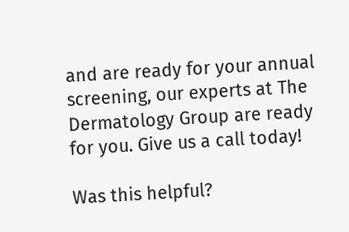and are ready for your annual screening, our experts at The Dermatology Group are ready for you. Give us a call today!

Was this helpful?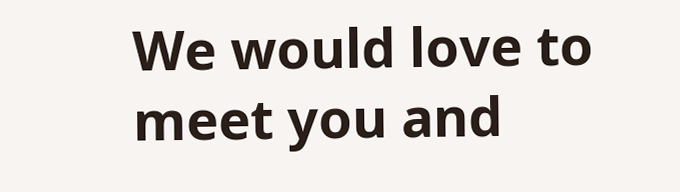We would love to meet you and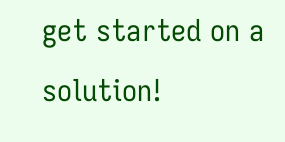get started on a solution!